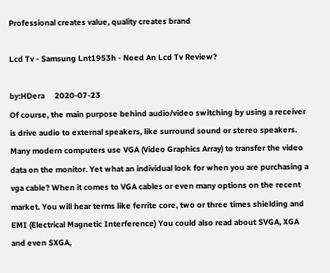Professional creates value, quality creates brand

Lcd Tv - Samsung Lnt1953h - Need An Lcd Tv Review?

by:HDera     2020-07-23
Of course, the main purpose behind audio/video switching by using a receiver is drive audio to external speakers, like surround sound or stereo speakers. Many modern computers use VGA (Video Graphics Array) to transfer the video data on the monitor. Yet what an individual look for when you are purchasing a vga cable? When it comes to VGA cables or even many options on the recent market. You will hear terms like ferrite core, two or three times shielding and EMI (Electrical Magnetic Interference) You could also read about SVGA, XGA and even SXGA,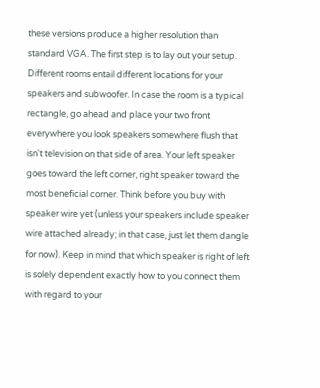these versions produce a higher resolution than standard VGA. The first step is to lay out your setup. Different rooms entail different locations for your speakers and subwoofer. In case the room is a typical rectangle, go ahead and place your two front everywhere you look speakers somewhere flush that isn't television on that side of area. Your left speaker goes toward the left corner, right speaker toward the most beneficial corner. Think before you buy with speaker wire yet (unless your speakers include speaker wire attached already; in that case, just let them dangle for now). Keep in mind that which speaker is right of left is solely dependent exactly how to you connect them with regard to your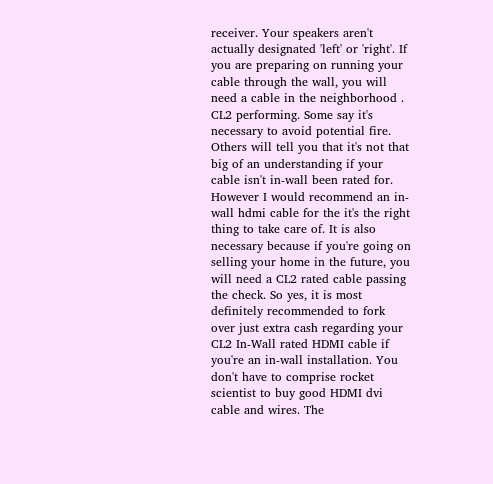receiver. Your speakers aren't actually designated 'left' or 'right'. If you are preparing on running your cable through the wall, you will need a cable in the neighborhood . CL2 performing. Some say it's necessary to avoid potential fire. Others will tell you that it's not that big of an understanding if your cable isn't in-wall been rated for. However I would recommend an in-wall hdmi cable for the it's the right thing to take care of. It is also necessary because if you're going on selling your home in the future, you will need a CL2 rated cable passing the check. So yes, it is most definitely recommended to fork over just extra cash regarding your CL2 In-Wall rated HDMI cable if you're an in-wall installation. You don't have to comprise rocket scientist to buy good HDMI dvi cable and wires. The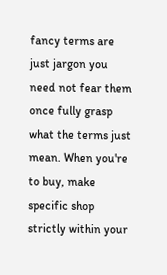fancy terms are just jargon you need not fear them once fully grasp what the terms just mean. When you're to buy, make specific shop strictly within your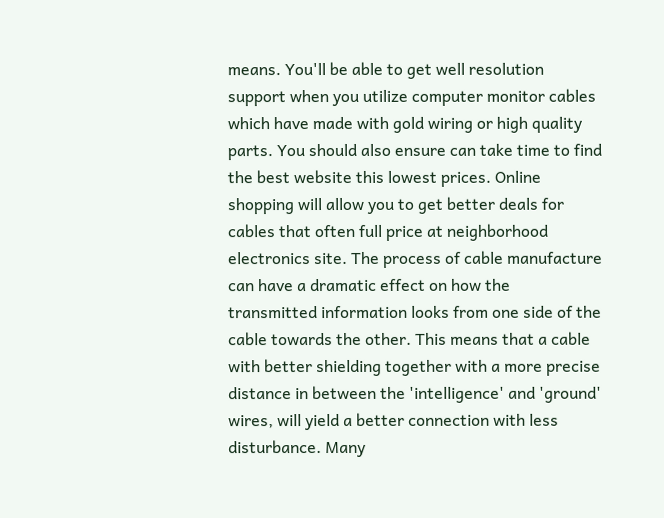means. You'll be able to get well resolution support when you utilize computer monitor cables which have made with gold wiring or high quality parts. You should also ensure can take time to find the best website this lowest prices. Online shopping will allow you to get better deals for cables that often full price at neighborhood electronics site. The process of cable manufacture can have a dramatic effect on how the transmitted information looks from one side of the cable towards the other. This means that a cable with better shielding together with a more precise distance in between the 'intelligence' and 'ground' wires, will yield a better connection with less disturbance. Many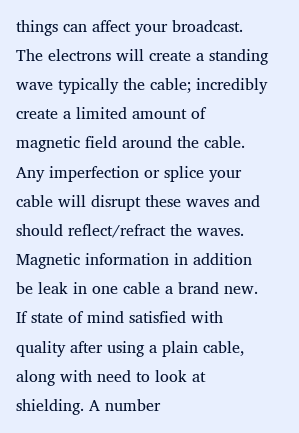things can affect your broadcast. The electrons will create a standing wave typically the cable; incredibly create a limited amount of magnetic field around the cable. Any imperfection or splice your cable will disrupt these waves and should reflect/refract the waves. Magnetic information in addition be leak in one cable a brand new. If state of mind satisfied with quality after using a plain cable, along with need to look at shielding. A number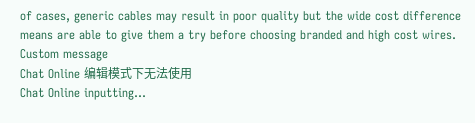of cases, generic cables may result in poor quality but the wide cost difference means are able to give them a try before choosing branded and high cost wires.
Custom message
Chat Online 编辑模式下无法使用
Chat Online inputting...